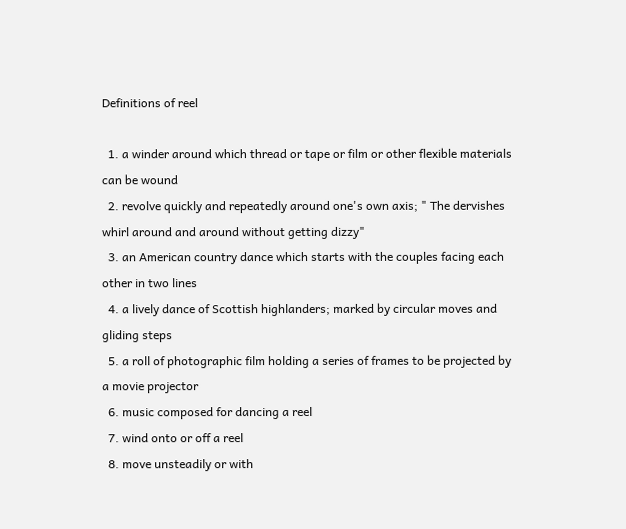Definitions of reel

  1. a winder around which thread or tape or film or other flexible materials can be wound
  2. revolve quickly and repeatedly around one's own axis; " The dervishes whirl around and around without getting dizzy"
  3. an American country dance which starts with the couples facing each other in two lines
  4. a lively dance of Scottish highlanders; marked by circular moves and gliding steps
  5. a roll of photographic film holding a series of frames to be projected by a movie projector
  6. music composed for dancing a reel
  7. wind onto or off a reel
  8. move unsteadily or with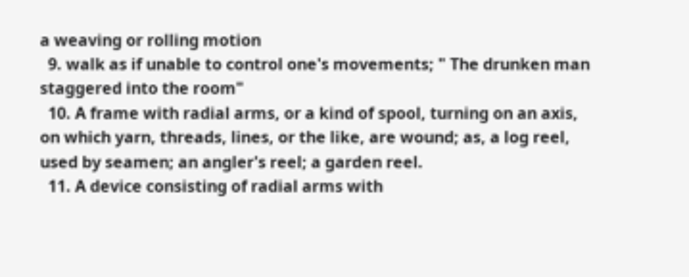a weaving or rolling motion
  9. walk as if unable to control one's movements; " The drunken man staggered into the room"
  10. A frame with radial arms, or a kind of spool, turning on an axis, on which yarn, threads, lines, or the like, are wound; as, a log reel, used by seamen; an angler's reel; a garden reel.
  11. A device consisting of radial arms with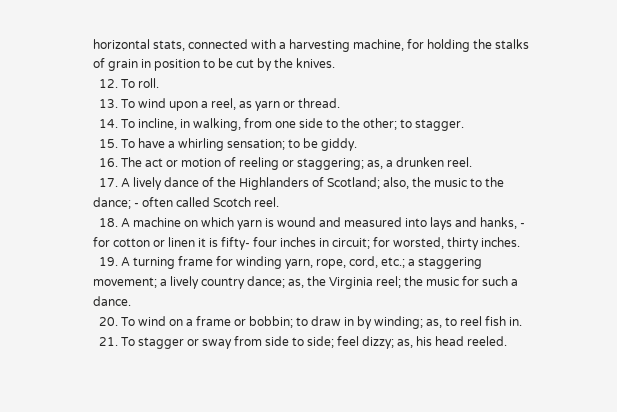horizontal stats, connected with a harvesting machine, for holding the stalks of grain in position to be cut by the knives.
  12. To roll.
  13. To wind upon a reel, as yarn or thread.
  14. To incline, in walking, from one side to the other; to stagger.
  15. To have a whirling sensation; to be giddy.
  16. The act or motion of reeling or staggering; as, a drunken reel.
  17. A lively dance of the Highlanders of Scotland; also, the music to the dance; - often called Scotch reel.
  18. A machine on which yarn is wound and measured into lays and hanks, - for cotton or linen it is fifty- four inches in circuit; for worsted, thirty inches.
  19. A turning frame for winding yarn, rope, cord, etc.; a staggering movement; a lively country dance; as, the Virginia reel; the music for such a dance.
  20. To wind on a frame or bobbin; to draw in by winding; as, to reel fish in.
  21. To stagger or sway from side to side; feel dizzy; as, his head reeled.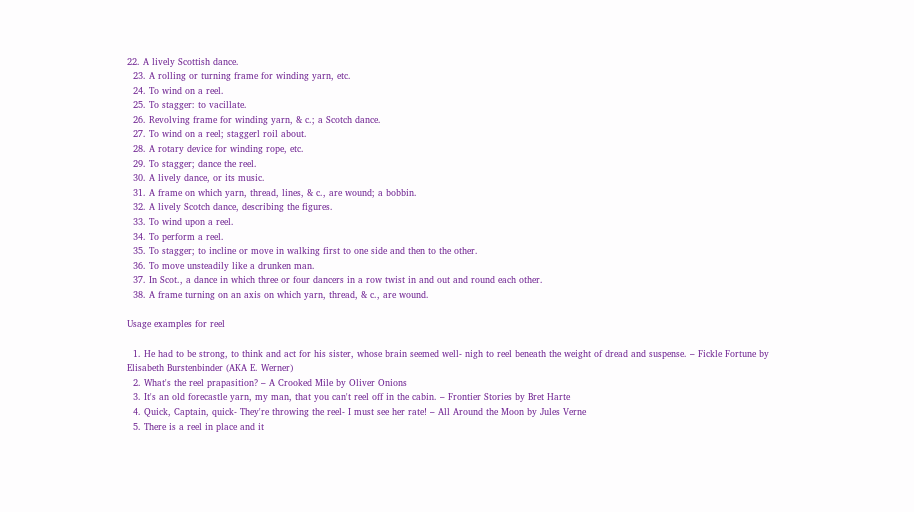22. A lively Scottish dance.
  23. A rolling or turning frame for winding yarn, etc.
  24. To wind on a reel.
  25. To stagger: to vacillate.
  26. Revolving frame for winding yarn, & c.; a Scotch dance.
  27. To wind on a reel; staggerl roil about.
  28. A rotary device for winding rope, etc.
  29. To stagger; dance the reel.
  30. A lively dance, or its music.
  31. A frame on which yarn, thread, lines, & c., are wound; a bobbin.
  32. A lively Scotch dance, describing the figures.
  33. To wind upon a reel.
  34. To perform a reel.
  35. To stagger; to incline or move in walking first to one side and then to the other.
  36. To move unsteadily like a drunken man.
  37. In Scot., a dance in which three or four dancers in a row twist in and out and round each other.
  38. A frame turning on an axis on which yarn, thread, & c., are wound.

Usage examples for reel

  1. He had to be strong, to think and act for his sister, whose brain seemed well- nigh to reel beneath the weight of dread and suspense. – Fickle Fortune by Elisabeth Burstenbinder (AKA E. Werner)
  2. What's the reel prapasition? – A Crooked Mile by Oliver Onions
  3. It's an old forecastle yarn, my man, that you can't reel off in the cabin. – Frontier Stories by Bret Harte
  4. Quick, Captain, quick- They're throwing the reel- I must see her rate! – All Around the Moon by Jules Verne
  5. There is a reel in place and it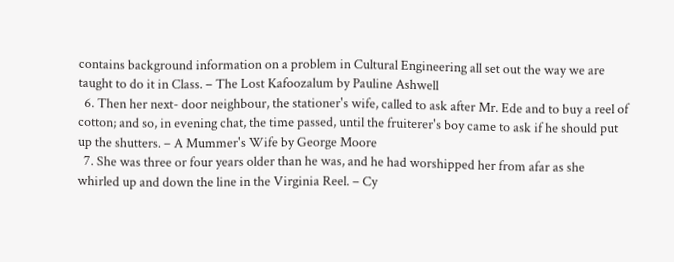contains background information on a problem in Cultural Engineering all set out the way we are taught to do it in Class. – The Lost Kafoozalum by Pauline Ashwell
  6. Then her next- door neighbour, the stationer's wife, called to ask after Mr. Ede and to buy a reel of cotton; and so, in evening chat, the time passed, until the fruiterer's boy came to ask if he should put up the shutters. – A Mummer's Wife by George Moore
  7. She was three or four years older than he was, and he had worshipped her from afar as she whirled up and down the line in the Virginia Reel. – Cy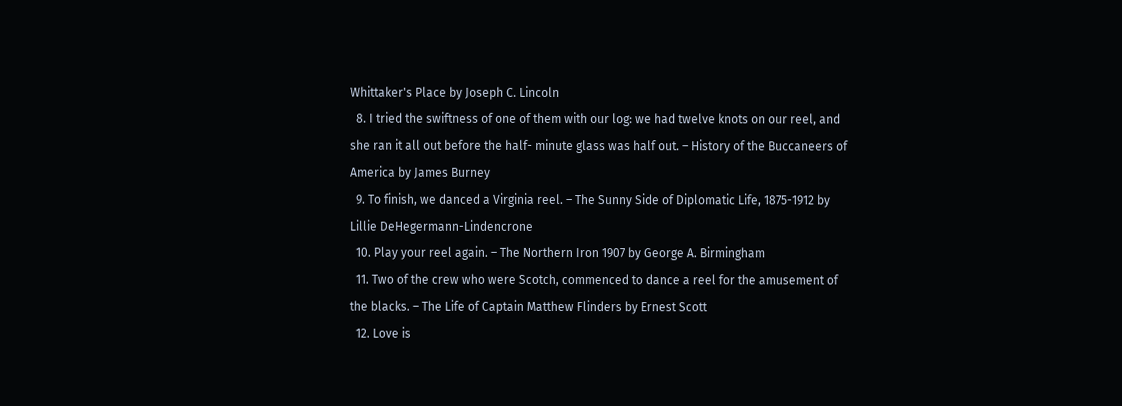Whittaker's Place by Joseph C. Lincoln
  8. I tried the swiftness of one of them with our log: we had twelve knots on our reel, and she ran it all out before the half- minute glass was half out. – History of the Buccaneers of America by James Burney
  9. To finish, we danced a Virginia reel. – The Sunny Side of Diplomatic Life, 1875-1912 by Lillie DeHegermann-Lindencrone
  10. Play your reel again. – The Northern Iron 1907 by George A. Birmingham
  11. Two of the crew who were Scotch, commenced to dance a reel for the amusement of the blacks. – The Life of Captain Matthew Flinders by Ernest Scott
  12. Love is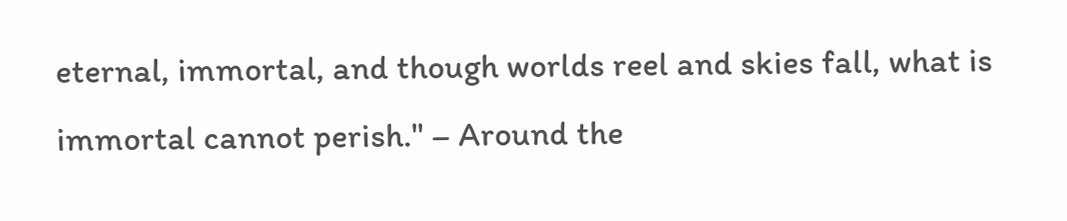eternal, immortal, and though worlds reel and skies fall, what is immortal cannot perish." – Around the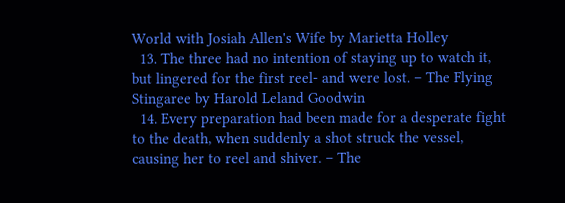World with Josiah Allen's Wife by Marietta Holley
  13. The three had no intention of staying up to watch it, but lingered for the first reel- and were lost. – The Flying Stingaree by Harold Leland Goodwin
  14. Every preparation had been made for a desperate fight to the death, when suddenly a shot struck the vessel, causing her to reel and shiver. – The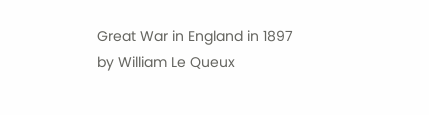Great War in England in 1897 by William Le Queux